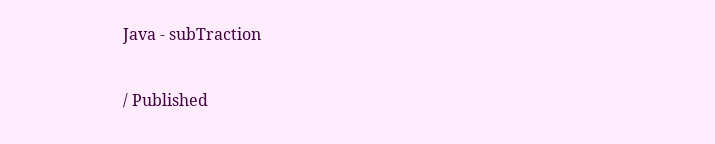Java - subTraction

/ Published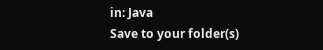in: Java
Save to your folder(s)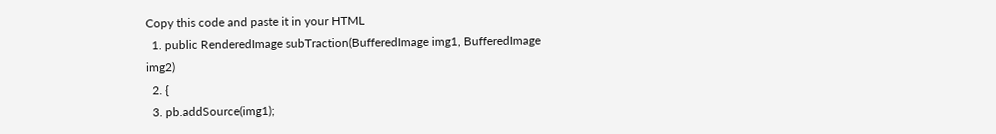Copy this code and paste it in your HTML
  1. public RenderedImage subTraction(BufferedImage img1, BufferedImage img2)
  2. {
  3. pb.addSource(img1);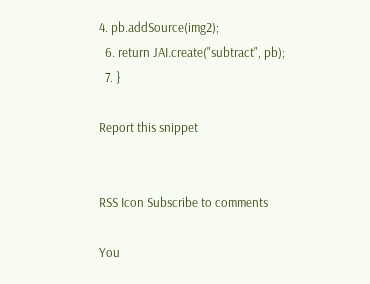4. pb.addSource(img2);
  6. return JAI.create("subtract", pb);
  7. }

Report this snippet


RSS Icon Subscribe to comments

You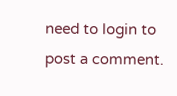need to login to post a comment.